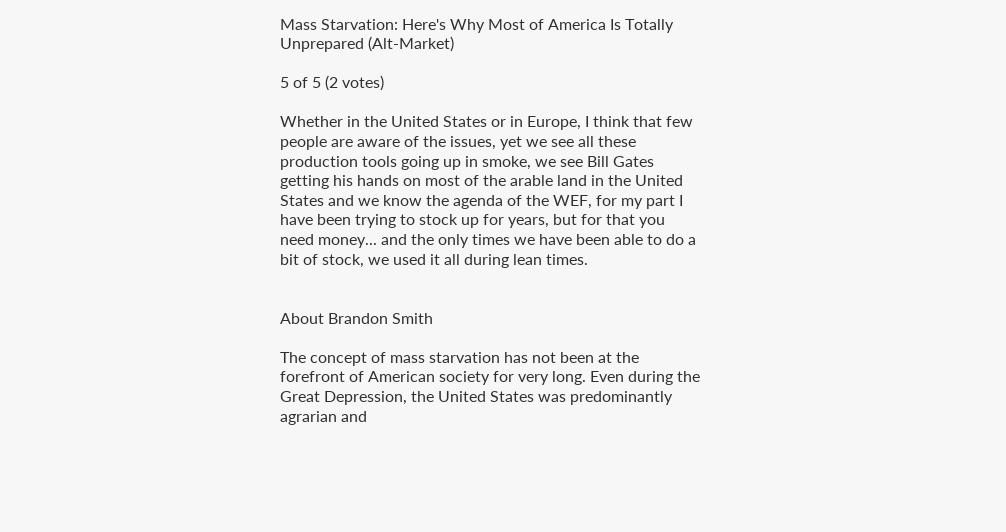Mass Starvation: Here's Why Most of America Is Totally Unprepared (Alt-Market)

5 of 5 (2 votes)

Whether in the United States or in Europe, I think that few people are aware of the issues, yet we see all these production tools going up in smoke, we see Bill Gates getting his hands on most of the arable land in the United States and we know the agenda of the WEF, for my part I have been trying to stock up for years, but for that you need money... and the only times we have been able to do a bit of stock, we used it all during lean times.


About Brandon Smith

The concept of mass starvation has not been at the forefront of American society for very long. Even during the Great Depression, the United States was predominantly agrarian and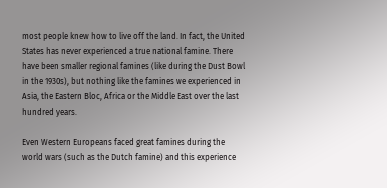most people knew how to live off the land. In fact, the United States has never experienced a true national famine. There have been smaller regional famines (like during the Dust Bowl in the 1930s), but nothing like the famines we experienced in Asia, the Eastern Bloc, Africa or the Middle East over the last hundred years.

Even Western Europeans faced great famines during the world wars (such as the Dutch famine) and this experience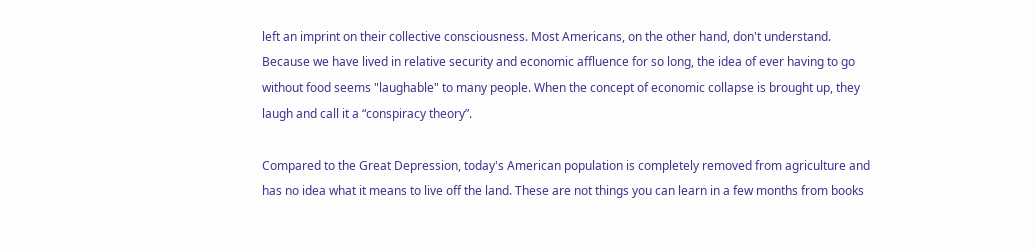left an imprint on their collective consciousness. Most Americans, on the other hand, don't understand. Because we have lived in relative security and economic affluence for so long, the idea of ever having to go without food seems "laughable" to many people. When the concept of economic collapse is brought up, they laugh and call it a “conspiracy theory”.

Compared to the Great Depression, today's American population is completely removed from agriculture and has no idea what it means to live off the land. These are not things you can learn in a few months from books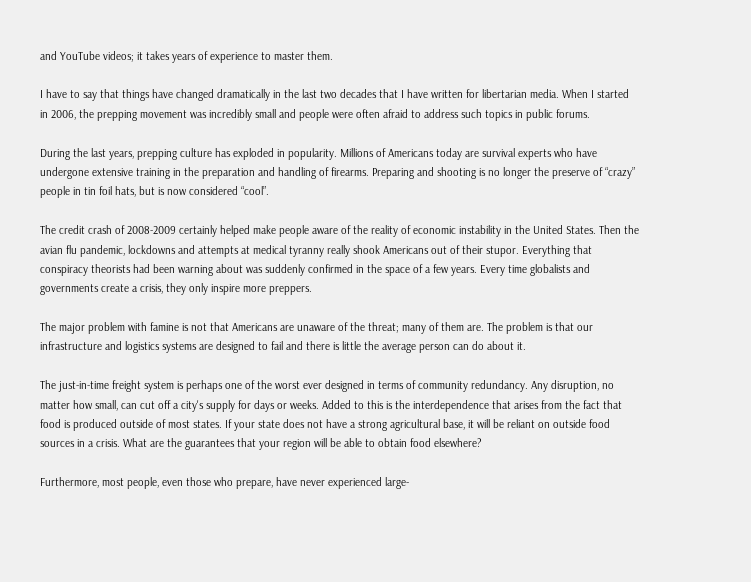and YouTube videos; it takes years of experience to master them.

I have to say that things have changed dramatically in the last two decades that I have written for libertarian media. When I started in 2006, the prepping movement was incredibly small and people were often afraid to address such topics in public forums.

During the last years, prepping culture has exploded in popularity. Millions of Americans today are survival experts who have undergone extensive training in the preparation and handling of firearms. Preparing and shooting is no longer the preserve of “crazy” people in tin foil hats, but is now considered “cool”.

The credit crash of 2008-2009 certainly helped make people aware of the reality of economic instability in the United States. Then the avian flu pandemic, lockdowns and attempts at medical tyranny really shook Americans out of their stupor. Everything that conspiracy theorists had been warning about was suddenly confirmed in the space of a few years. Every time globalists and governments create a crisis, they only inspire more preppers.

The major problem with famine is not that Americans are unaware of the threat; many of them are. The problem is that our infrastructure and logistics systems are designed to fail and there is little the average person can do about it.

The just-in-time freight system is perhaps one of the worst ever designed in terms of community redundancy. Any disruption, no matter how small, can cut off a city's supply for days or weeks. Added to this is the interdependence that arises from the fact that food is produced outside of most states. If your state does not have a strong agricultural base, it will be reliant on outside food sources in a crisis. What are the guarantees that your region will be able to obtain food elsewhere?

Furthermore, most people, even those who prepare, have never experienced large-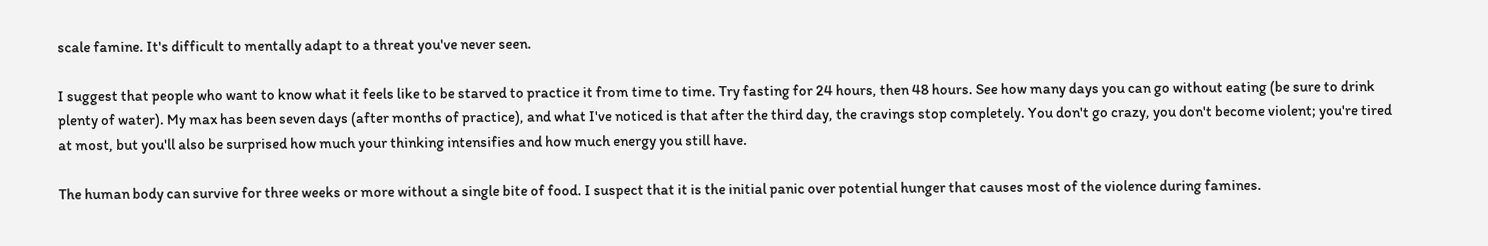scale famine. It's difficult to mentally adapt to a threat you've never seen.

I suggest that people who want to know what it feels like to be starved to practice it from time to time. Try fasting for 24 hours, then 48 hours. See how many days you can go without eating (be sure to drink plenty of water). My max has been seven days (after months of practice), and what I've noticed is that after the third day, the cravings stop completely. You don't go crazy, you don't become violent; you're tired at most, but you'll also be surprised how much your thinking intensifies and how much energy you still have.

The human body can survive for three weeks or more without a single bite of food. I suspect that it is the initial panic over potential hunger that causes most of the violence during famines.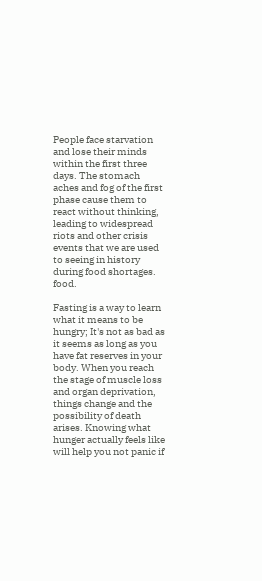People face starvation and lose their minds within the first three days. The stomach aches and fog of the first phase cause them to react without thinking, leading to widespread riots and other crisis events that we are used to seeing in history during food shortages. food.

Fasting is a way to learn what it means to be hungry; It's not as bad as it seems as long as you have fat reserves in your body. When you reach the stage of muscle loss and organ deprivation, things change and the possibility of death arises. Knowing what hunger actually feels like will help you not panic if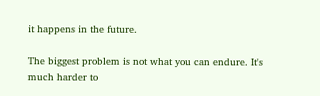it happens in the future.

The biggest problem is not what you can endure. It's much harder to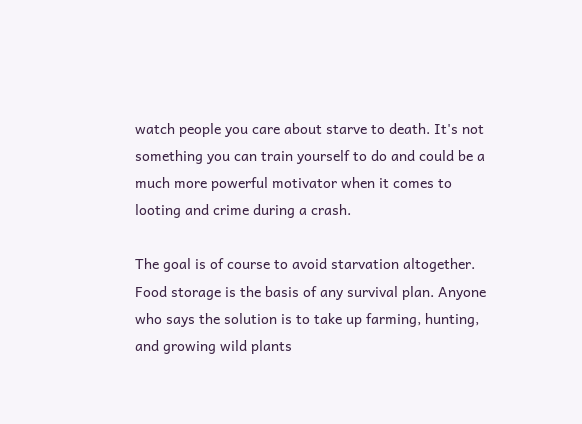watch people you care about starve to death. It's not something you can train yourself to do and could be a much more powerful motivator when it comes to looting and crime during a crash.

The goal is of course to avoid starvation altogether. Food storage is the basis of any survival plan. Anyone who says the solution is to take up farming, hunting, and growing wild plants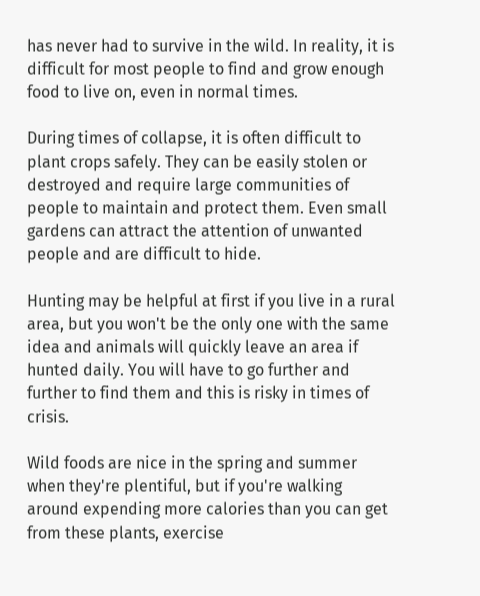has never had to survive in the wild. In reality, it is difficult for most people to find and grow enough food to live on, even in normal times.

During times of collapse, it is often difficult to plant crops safely. They can be easily stolen or destroyed and require large communities of people to maintain and protect them. Even small gardens can attract the attention of unwanted people and are difficult to hide.

Hunting may be helpful at first if you live in a rural area, but you won't be the only one with the same idea and animals will quickly leave an area if hunted daily. You will have to go further and further to find them and this is risky in times of crisis.

Wild foods are nice in the spring and summer when they're plentiful, but if you're walking around expending more calories than you can get from these plants, exercise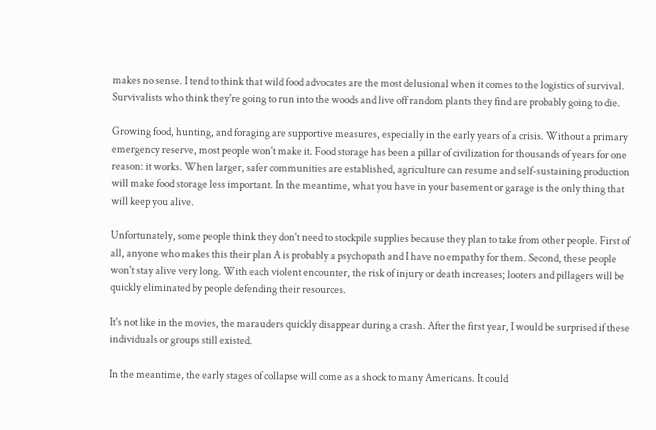makes no sense. I tend to think that wild food advocates are the most delusional when it comes to the logistics of survival. Survivalists who think they're going to run into the woods and live off random plants they find are probably going to die.

Growing food, hunting, and foraging are supportive measures, especially in the early years of a crisis. Without a primary emergency reserve, most people won't make it. Food storage has been a pillar of civilization for thousands of years for one reason: it works. When larger, safer communities are established, agriculture can resume and self-sustaining production will make food storage less important. In the meantime, what you have in your basement or garage is the only thing that will keep you alive.

Unfortunately, some people think they don't need to stockpile supplies because they plan to take from other people. First of all, anyone who makes this their plan A is probably a psychopath and I have no empathy for them. Second, these people won't stay alive very long. With each violent encounter, the risk of injury or death increases; looters and pillagers will be quickly eliminated by people defending their resources.

It's not like in the movies, the marauders quickly disappear during a crash. After the first year, I would be surprised if these individuals or groups still existed.

In the meantime, the early stages of collapse will come as a shock to many Americans. It could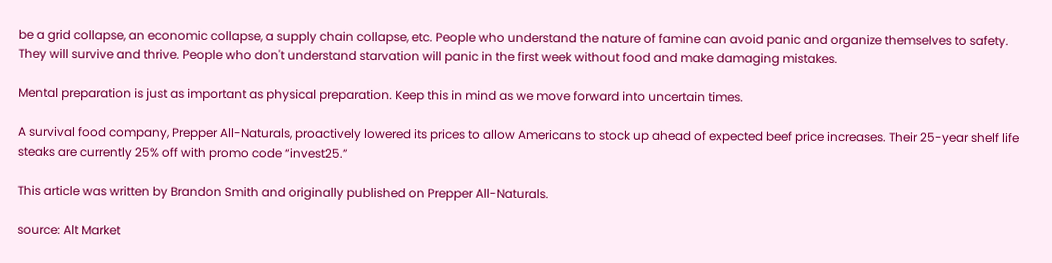be a grid collapse, an economic collapse, a supply chain collapse, etc. People who understand the nature of famine can avoid panic and organize themselves to safety. They will survive and thrive. People who don't understand starvation will panic in the first week without food and make damaging mistakes.

Mental preparation is just as important as physical preparation. Keep this in mind as we move forward into uncertain times.

A survival food company, Prepper All-Naturals, proactively lowered its prices to allow Americans to stock up ahead of expected beef price increases. Their 25-year shelf life steaks are currently 25% off with promo code “invest25.”

This article was written by Brandon Smith and originally published on Prepper All-Naturals.

source: Alt Market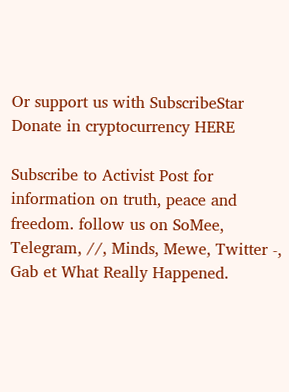Or support us with SubscribeStar
Donate in cryptocurrency HERE

Subscribe to Activist Post for information on truth, peace and freedom. follow us on SoMee, Telegram, //, Minds, Mewe, Twitter -, Gab et What Really Happened.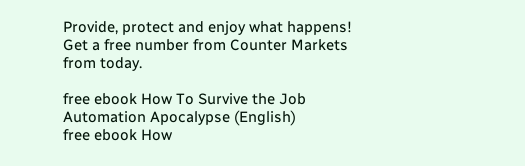Provide, protect and enjoy what happens! Get a free number from Counter Markets from today.

free ebook How To Survive the Job Automation Apocalypse (English)
free ebook How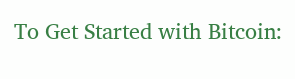To Get Started with Bitcoin: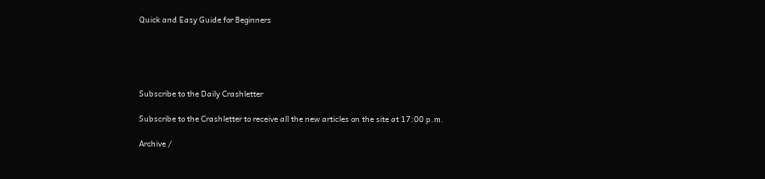Quick and Easy Guide for Beginners





Subscribe to the Daily Crashletter

Subscribe to the Crashletter to receive all the new articles on the site at 17:00 p.m.

Archive /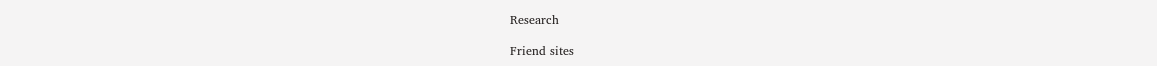Research

Friend sites